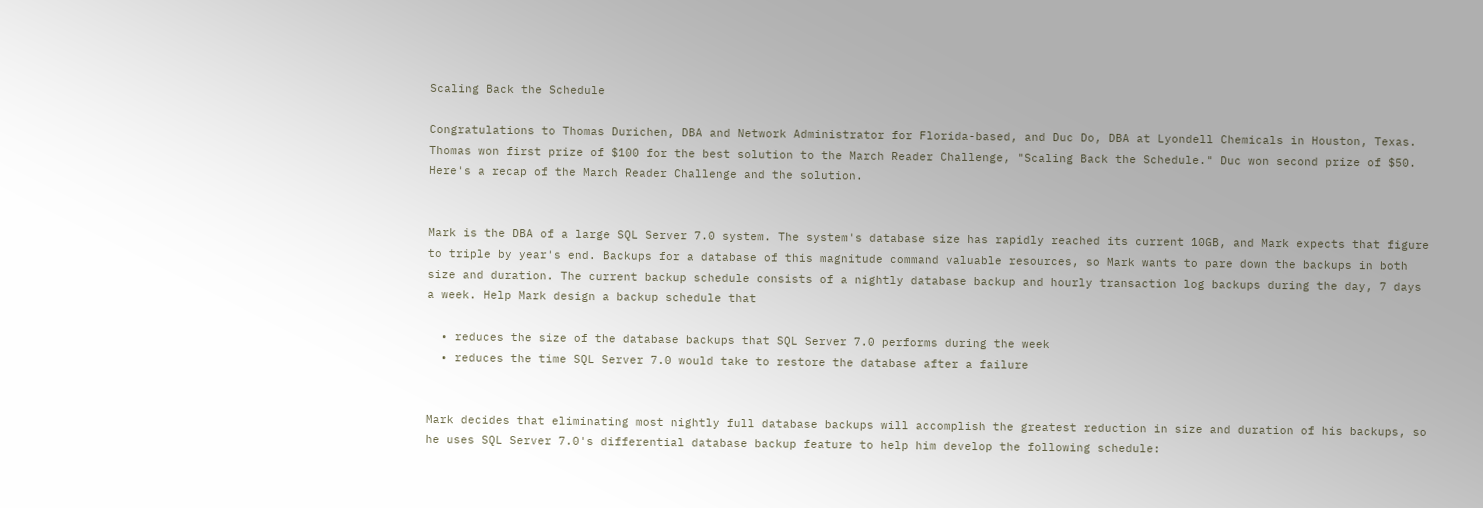Scaling Back the Schedule

Congratulations to Thomas Durichen, DBA and Network Administrator for Florida-based, and Duc Do, DBA at Lyondell Chemicals in Houston, Texas. Thomas won first prize of $100 for the best solution to the March Reader Challenge, "Scaling Back the Schedule." Duc won second prize of $50. Here's a recap of the March Reader Challenge and the solution.


Mark is the DBA of a large SQL Server 7.0 system. The system's database size has rapidly reached its current 10GB, and Mark expects that figure to triple by year's end. Backups for a database of this magnitude command valuable resources, so Mark wants to pare down the backups in both size and duration. The current backup schedule consists of a nightly database backup and hourly transaction log backups during the day, 7 days a week. Help Mark design a backup schedule that

  • reduces the size of the database backups that SQL Server 7.0 performs during the week
  • reduces the time SQL Server 7.0 would take to restore the database after a failure


Mark decides that eliminating most nightly full database backups will accomplish the greatest reduction in size and duration of his backups, so he uses SQL Server 7.0's differential database backup feature to help him develop the following schedule: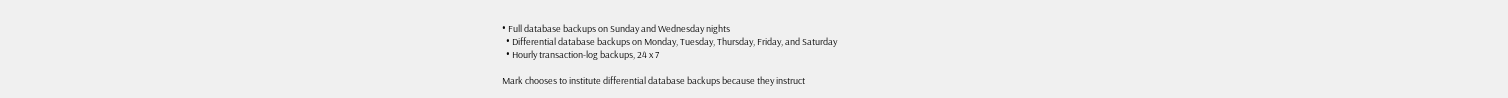• Full database backups on Sunday and Wednesday nights
  • Differential database backups on Monday, Tuesday, Thursday, Friday, and Saturday
  • Hourly transaction-log backups, 24 x 7

Mark chooses to institute differential database backups because they instruct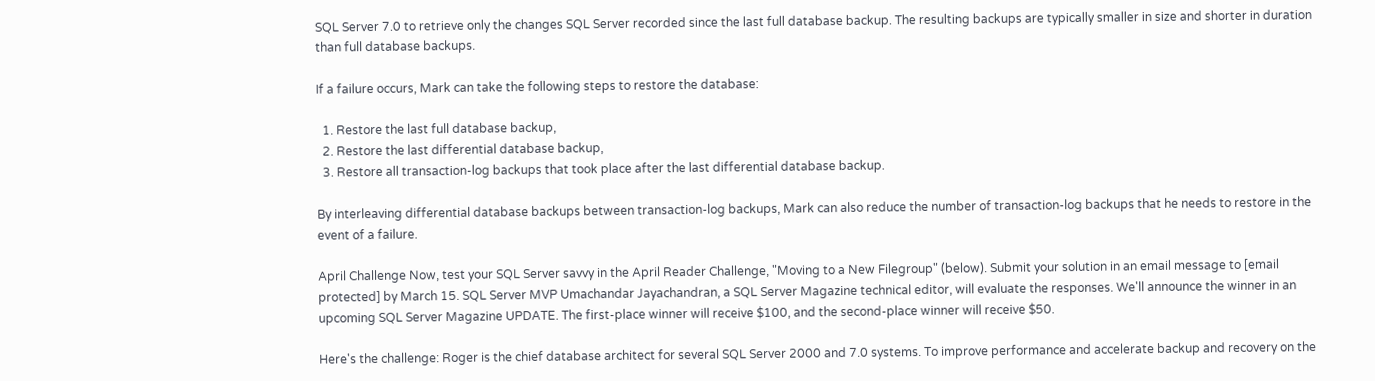SQL Server 7.0 to retrieve only the changes SQL Server recorded since the last full database backup. The resulting backups are typically smaller in size and shorter in duration than full database backups.

If a failure occurs, Mark can take the following steps to restore the database:

  1. Restore the last full database backup,
  2. Restore the last differential database backup,
  3. Restore all transaction-log backups that took place after the last differential database backup.

By interleaving differential database backups between transaction-log backups, Mark can also reduce the number of transaction-log backups that he needs to restore in the event of a failure.

April Challenge Now, test your SQL Server savvy in the April Reader Challenge, "Moving to a New Filegroup" (below). Submit your solution in an email message to [email protected] by March 15. SQL Server MVP Umachandar Jayachandran, a SQL Server Magazine technical editor, will evaluate the responses. We'll announce the winner in an upcoming SQL Server Magazine UPDATE. The first-place winner will receive $100, and the second-place winner will receive $50.

Here's the challenge: Roger is the chief database architect for several SQL Server 2000 and 7.0 systems. To improve performance and accelerate backup and recovery on the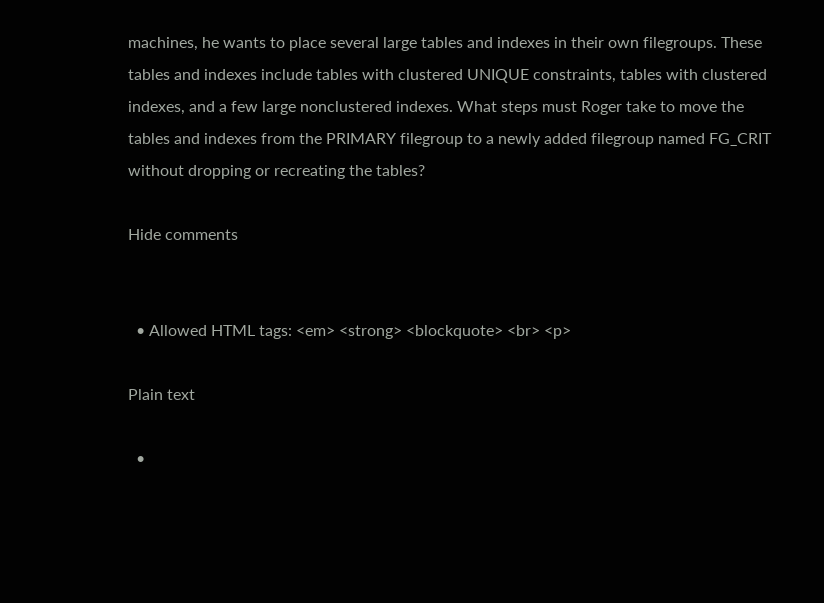machines, he wants to place several large tables and indexes in their own filegroups. These tables and indexes include tables with clustered UNIQUE constraints, tables with clustered indexes, and a few large nonclustered indexes. What steps must Roger take to move the tables and indexes from the PRIMARY filegroup to a newly added filegroup named FG_CRIT without dropping or recreating the tables?

Hide comments


  • Allowed HTML tags: <em> <strong> <blockquote> <br> <p>

Plain text

  •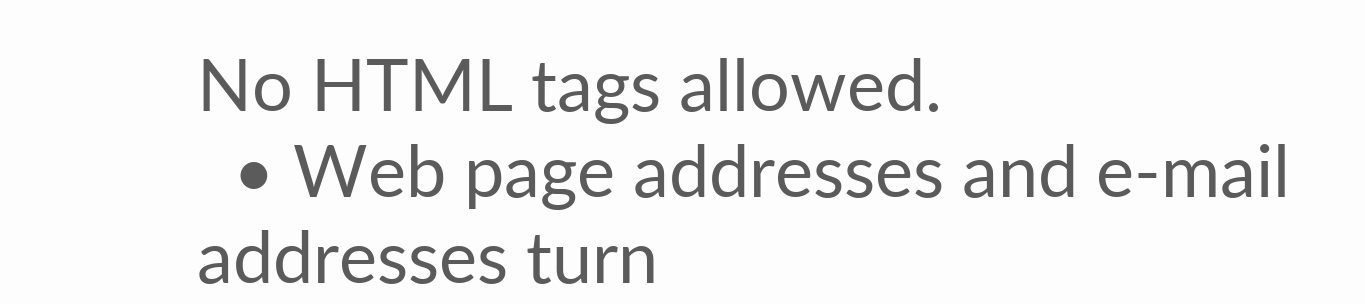No HTML tags allowed.
  • Web page addresses and e-mail addresses turn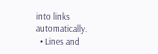into links automatically.
  • Lines and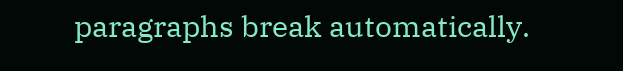paragraphs break automatically.